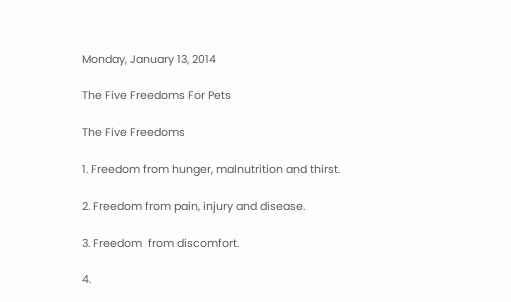Monday, January 13, 2014

The Five Freedoms For Pets

The Five Freedoms

1. Freedom from hunger, malnutrition and thirst.

2. Freedom from pain, injury and disease.

3. Freedom  from discomfort.

4.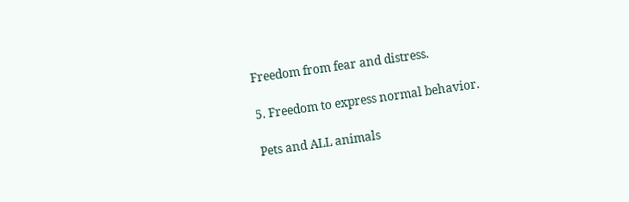Freedom from fear and distress.

5. Freedom to express normal behavior.

Pets and ALL animals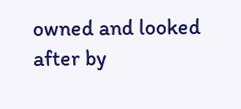owned and looked after by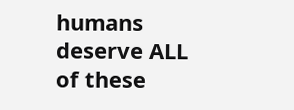humans deserve ALL of these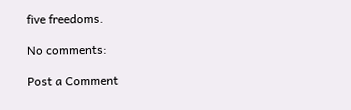five freedoms.

No comments:

Post a Comment